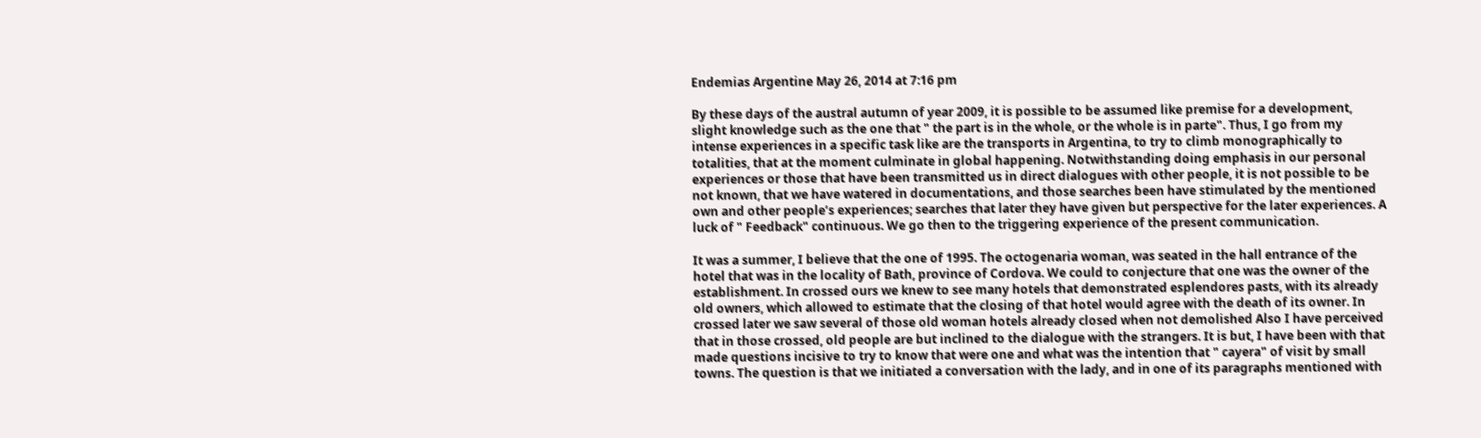Endemias Argentine May 26, 2014 at 7:16 pm

By these days of the austral autumn of year 2009, it is possible to be assumed like premise for a development, slight knowledge such as the one that " the part is in the whole, or the whole is in parte". Thus, I go from my intense experiences in a specific task like are the transports in Argentina, to try to climb monographically to totalities, that at the moment culminate in global happening. Notwithstanding doing emphasis in our personal experiences or those that have been transmitted us in direct dialogues with other people, it is not possible to be not known, that we have watered in documentations, and those searches been have stimulated by the mentioned own and other people’s experiences; searches that later they have given but perspective for the later experiences. A luck of " Feedback" continuous. We go then to the triggering experience of the present communication.

It was a summer, I believe that the one of 1995. The octogenaria woman, was seated in the hall entrance of the hotel that was in the locality of Bath, province of Cordova. We could to conjecture that one was the owner of the establishment. In crossed ours we knew to see many hotels that demonstrated esplendores pasts, with its already old owners, which allowed to estimate that the closing of that hotel would agree with the death of its owner. In crossed later we saw several of those old woman hotels already closed when not demolished Also I have perceived that in those crossed, old people are but inclined to the dialogue with the strangers. It is but, I have been with that made questions incisive to try to know that were one and what was the intention that " cayera" of visit by small towns. The question is that we initiated a conversation with the lady, and in one of its paragraphs mentioned with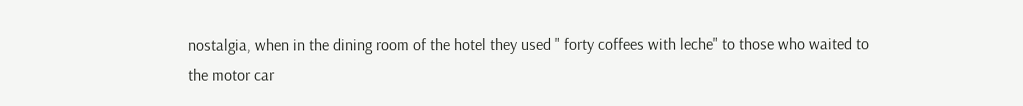nostalgia, when in the dining room of the hotel they used " forty coffees with leche" to those who waited to the motor car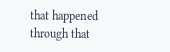that happened through that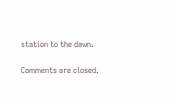station to the dawn.

Comments are closed.